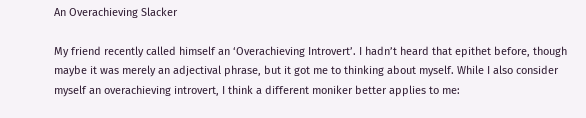An Overachieving Slacker

My friend recently called himself an ‘Overachieving Introvert’. I hadn’t heard that epithet before, though maybe it was merely an adjectival phrase, but it got me to thinking about myself. While I also consider myself an overachieving introvert, I think a different moniker better applies to me: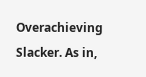Overachieving Slacker. As in,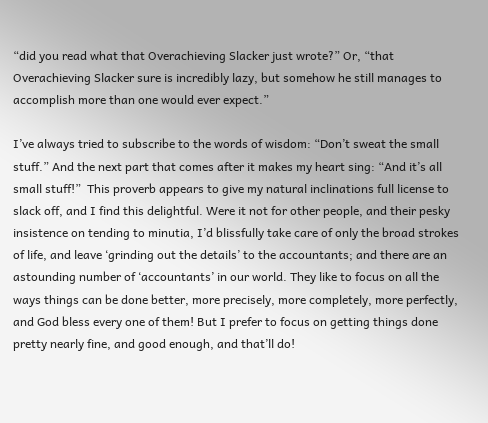“did you read what that Overachieving Slacker just wrote?” Or, “that Overachieving Slacker sure is incredibly lazy, but somehow he still manages to accomplish more than one would ever expect.”

I’ve always tried to subscribe to the words of wisdom: “Don’t sweat the small stuff.” And the next part that comes after it makes my heart sing: “And it’s all small stuff!”  This proverb appears to give my natural inclinations full license to slack off, and I find this delightful. Were it not for other people, and their pesky insistence on tending to minutia, I’d blissfully take care of only the broad strokes of life, and leave ‘grinding out the details’ to the accountants; and there are an astounding number of ‘accountants’ in our world. They like to focus on all the ways things can be done better, more precisely, more completely, more perfectly, and God bless every one of them! But I prefer to focus on getting things done pretty nearly fine, and good enough, and that’ll do!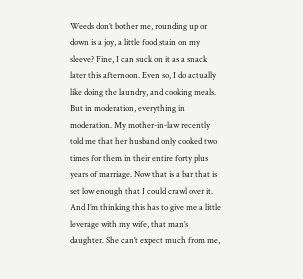Weeds don’t bother me, rounding up or down is a joy, a little food stain on my sleeve? Fine, I can suck on it as a snack later this afternoon. Even so, I do actually like doing the laundry, and cooking meals. But in moderation, everything in moderation. My mother-in-law recently told me that her husband only cooked two times for them in their entire forty plus years of marriage. Now that is a bar that is set low enough that I could crawl over it. And I’m thinking this has to give me a little leverage with my wife, that man’s daughter. She can’t expect much from me,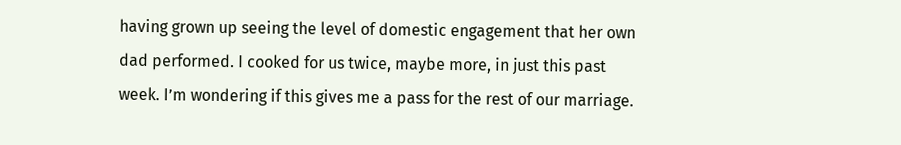having grown up seeing the level of domestic engagement that her own dad performed. I cooked for us twice, maybe more, in just this past week. I’m wondering if this gives me a pass for the rest of our marriage.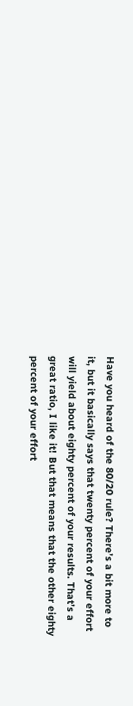Have you heard of the 80/20 rule? There’s a bit more to it, but it basically says that twenty percent of your effort will yield about eighty percent of your results. That’s a great ratio, I like it! But that means that the other eighty percent of your effort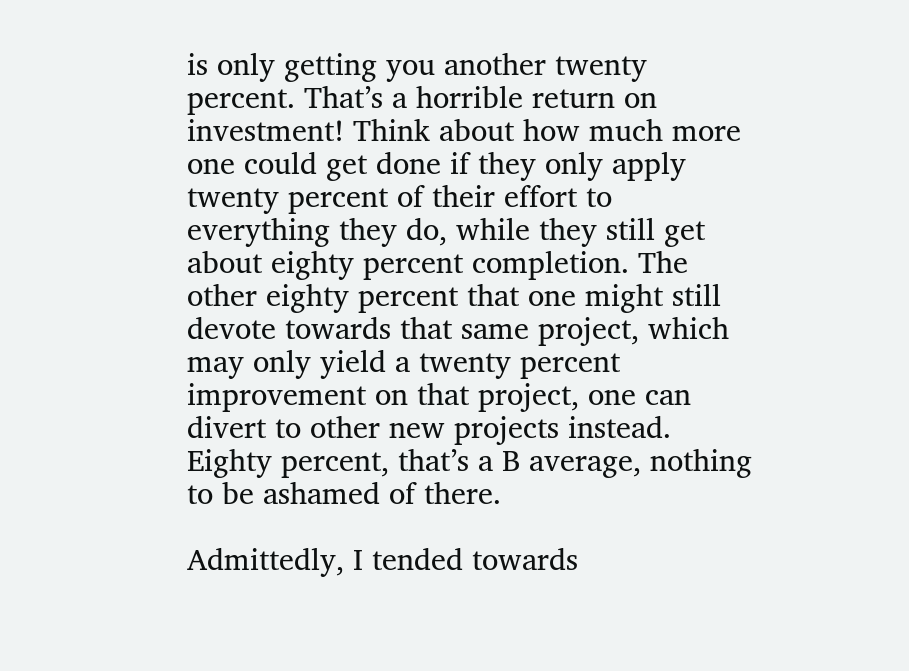is only getting you another twenty percent. That’s a horrible return on investment! Think about how much more one could get done if they only apply twenty percent of their effort to everything they do, while they still get about eighty percent completion. The other eighty percent that one might still devote towards that same project, which may only yield a twenty percent improvement on that project, one can divert to other new projects instead. Eighty percent, that’s a B average, nothing to be ashamed of there.

Admittedly, I tended towards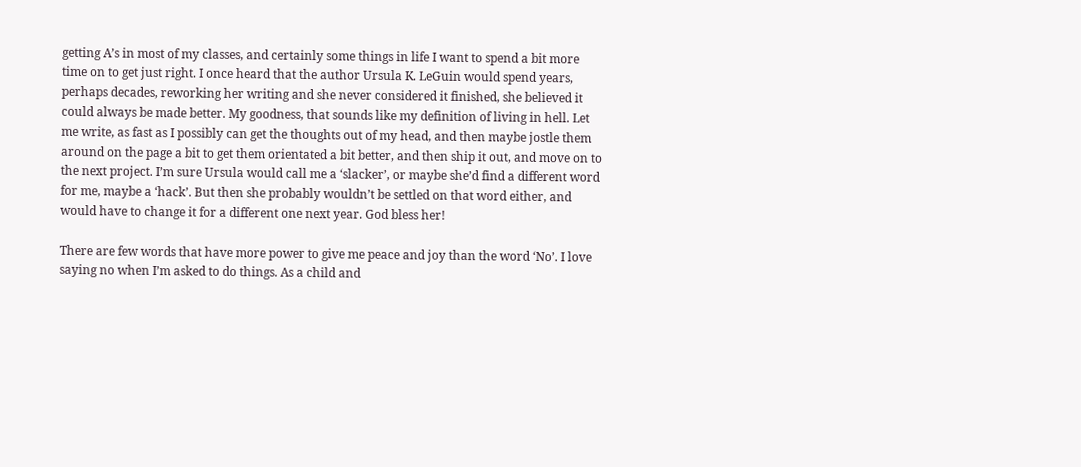getting A’s in most of my classes, and certainly some things in life I want to spend a bit more time on to get just right. I once heard that the author Ursula K. LeGuin would spend years, perhaps decades, reworking her writing and she never considered it finished, she believed it could always be made better. My goodness, that sounds like my definition of living in hell. Let me write, as fast as I possibly can get the thoughts out of my head, and then maybe jostle them around on the page a bit to get them orientated a bit better, and then ship it out, and move on to the next project. I’m sure Ursula would call me a ‘slacker’, or maybe she’d find a different word for me, maybe a ‘hack’. But then she probably wouldn’t be settled on that word either, and would have to change it for a different one next year. God bless her!

There are few words that have more power to give me peace and joy than the word ‘No’. I love saying no when I’m asked to do things. As a child and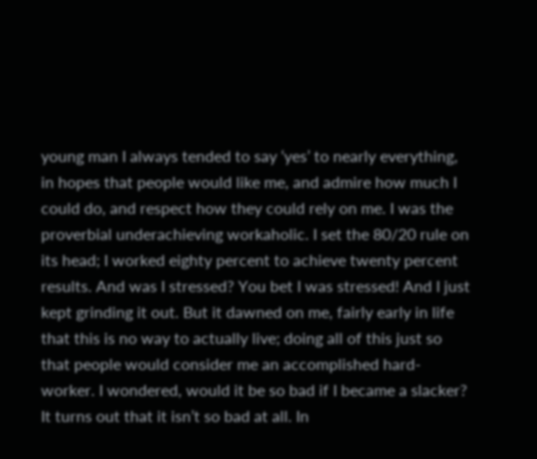young man I always tended to say ‘yes’ to nearly everything, in hopes that people would like me, and admire how much I could do, and respect how they could rely on me. I was the proverbial underachieving workaholic. I set the 80/20 rule on its head; I worked eighty percent to achieve twenty percent results. And was I stressed? You bet I was stressed! And I just kept grinding it out. But it dawned on me, fairly early in life that this is no way to actually live; doing all of this just so that people would consider me an accomplished hard-worker. I wondered, would it be so bad if I became a slacker? It turns out that it isn’t so bad at all. In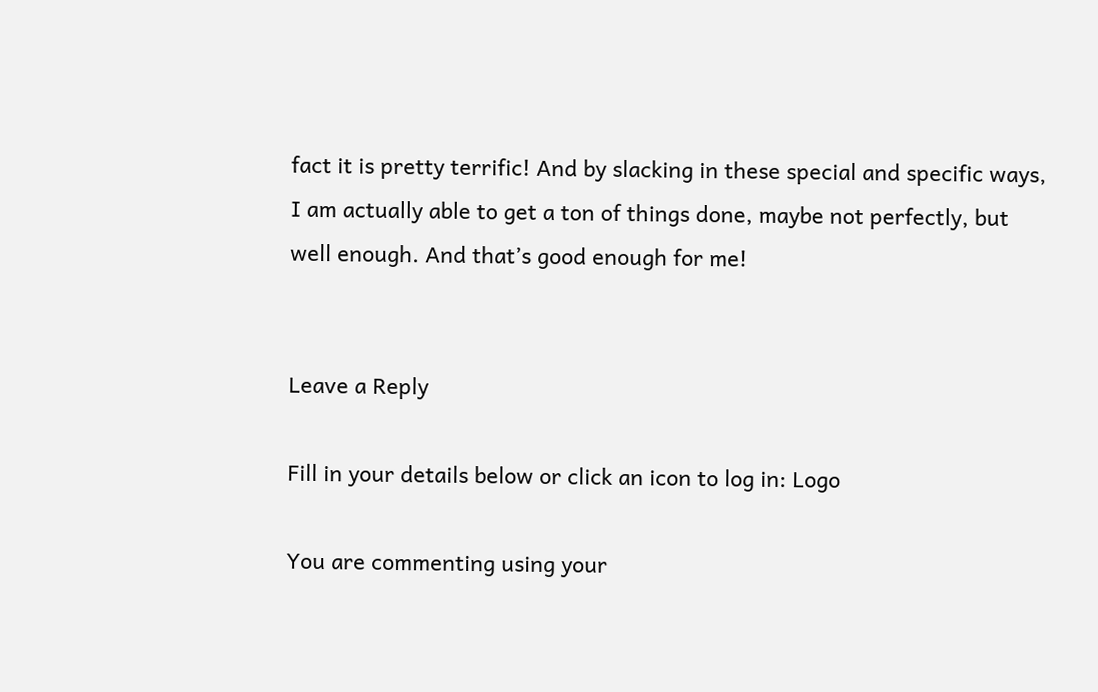fact it is pretty terrific! And by slacking in these special and specific ways, I am actually able to get a ton of things done, maybe not perfectly, but well enough. And that’s good enough for me!


Leave a Reply

Fill in your details below or click an icon to log in: Logo

You are commenting using your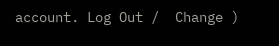account. Log Out /  Change )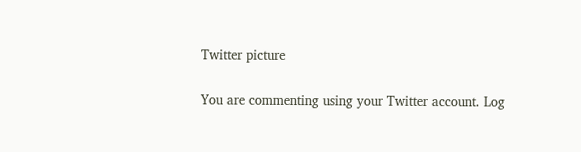Twitter picture

You are commenting using your Twitter account. Log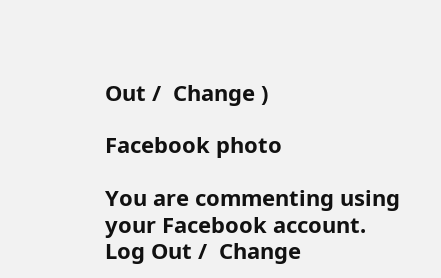Out /  Change )

Facebook photo

You are commenting using your Facebook account. Log Out /  Change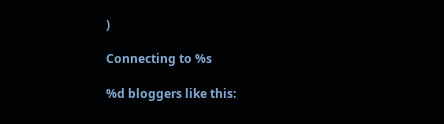)

Connecting to %s

%d bloggers like this: